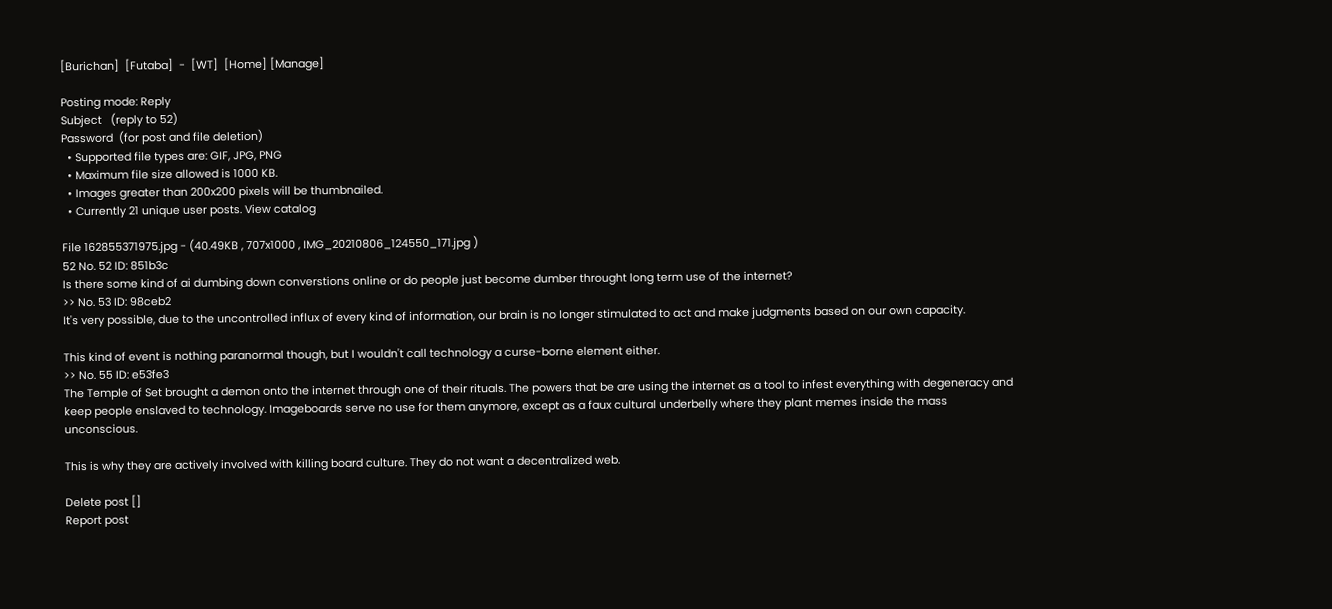[Burichan]  [Futaba]  -  [WT]  [Home] [Manage]

Posting mode: Reply
Subject   (reply to 52)
Password  (for post and file deletion)
  • Supported file types are: GIF, JPG, PNG
  • Maximum file size allowed is 1000 KB.
  • Images greater than 200x200 pixels will be thumbnailed.
  • Currently 21 unique user posts. View catalog

File 162855371975.jpg - (40.49KB , 707x1000 , IMG_20210806_124550_171.jpg )
52 No. 52 ID: 851b3c
Is there some kind of ai dumbing down converstions online or do people just become dumber throught long term use of the internet?
>> No. 53 ID: 98ceb2
It's very possible, due to the uncontrolled influx of every kind of information, our brain is no longer stimulated to act and make judgments based on our own capacity.

This kind of event is nothing paranormal though, but I wouldn't call technology a curse-borne element either.
>> No. 55 ID: e53fe3
The Temple of Set brought a demon onto the internet through one of their rituals. The powers that be are using the internet as a tool to infest everything with degeneracy and keep people enslaved to technology. Imageboards serve no use for them anymore, except as a faux cultural underbelly where they plant memes inside the mass unconscious.

This is why they are actively involved with killing board culture. They do not want a decentralized web.

Delete post []
Report post